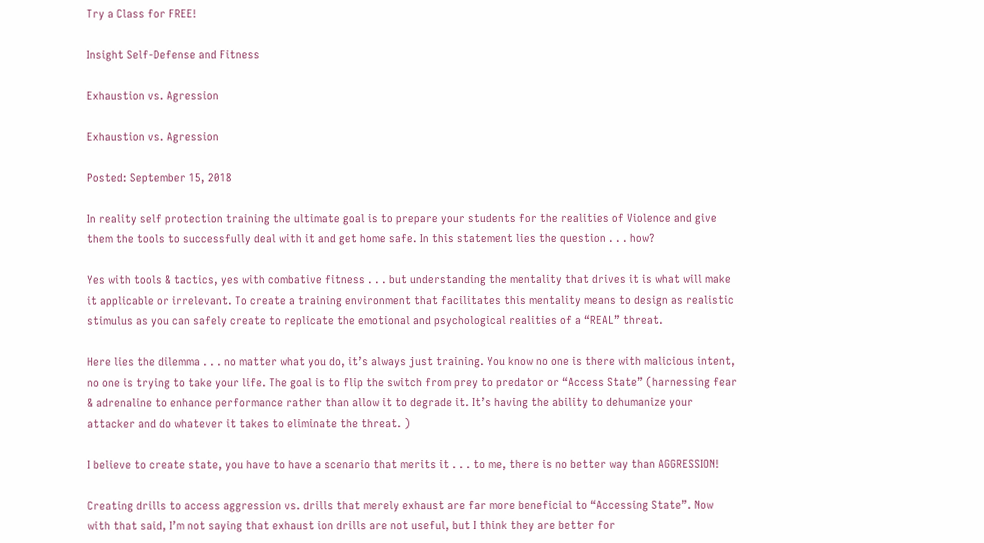Try a Class for FREE!

Insight Self-Defense and Fitness

Exhaustion vs. Agression

Exhaustion vs. Agression

Posted: September 15, 2018

In reality self protection training the ultimate goal is to prepare your students for the realities of Violence and give them the tools to successfully deal with it and get home safe. In this statement lies the question . . . how?

Yes with tools & tactics, yes with combative fitness . . . but understanding the mentality that drives it is what will make it applicable or irrelevant. To create a training environment that facilitates this mentality means to design as realistic stimulus as you can safely create to replicate the emotional and psychological realities of a “REAL” threat.

Here lies the dilemma . . . no matter what you do, it’s always just training. You know no one is there with malicious intent, no one is trying to take your life. The goal is to flip the switch from prey to predator or “Access State” (harnessing fear & adrenaline to enhance performance rather than allow it to degrade it. It’s having the ability to dehumanize your attacker and do whatever it takes to eliminate the threat. )

I believe to create state, you have to have a scenario that merits it . . . to me, there is no better way than AGGRESSION!

Creating drills to access aggression vs. drills that merely exhaust are far more beneficial to “Accessing State”. Now with that said, I’m not saying that exhaust ion drills are not useful, but I think they are better for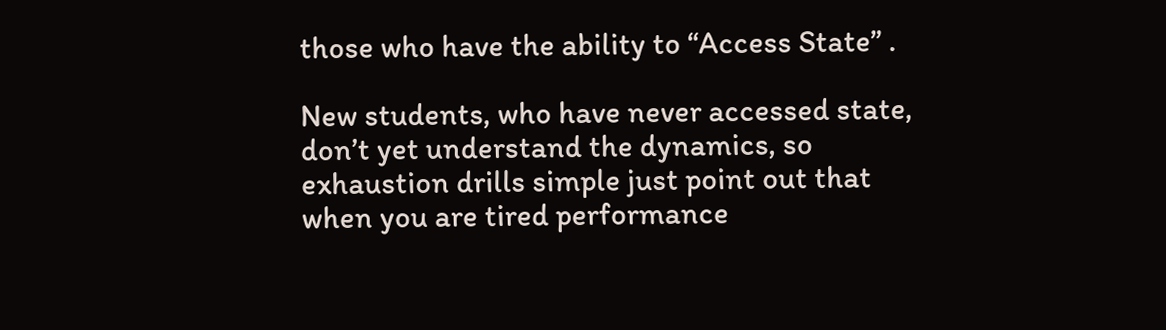those who have the ability to “Access State” .

New students, who have never accessed state, don’t yet understand the dynamics, so exhaustion drills simple just point out that when you are tired performance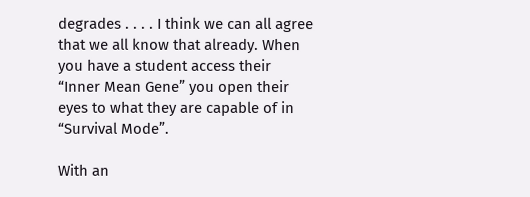degrades . . . . I think we can all agree that we all know that already. When you have a student access their “Inner Mean Gene” you open their eyes to what they are capable of in “Survival Mode”.

With an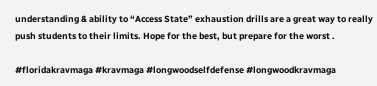understanding & ability to “Access State” exhaustion drills are a great way to really push students to their limits. Hope for the best, but prepare for the worst .

#floridakravmaga #kravmaga #longwoodselfdefense #longwoodkravmaga